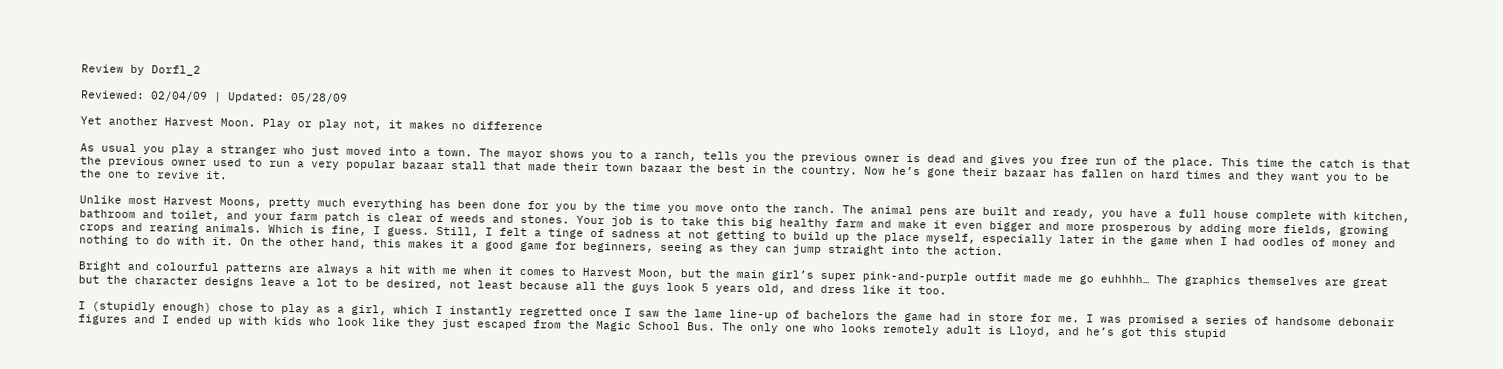Review by Dorfl_2

Reviewed: 02/04/09 | Updated: 05/28/09

Yet another Harvest Moon. Play or play not, it makes no difference

As usual you play a stranger who just moved into a town. The mayor shows you to a ranch, tells you the previous owner is dead and gives you free run of the place. This time the catch is that the previous owner used to run a very popular bazaar stall that made their town bazaar the best in the country. Now he’s gone their bazaar has fallen on hard times and they want you to be the one to revive it.

Unlike most Harvest Moons, pretty much everything has been done for you by the time you move onto the ranch. The animal pens are built and ready, you have a full house complete with kitchen, bathroom and toilet, and your farm patch is clear of weeds and stones. Your job is to take this big healthy farm and make it even bigger and more prosperous by adding more fields, growing crops and rearing animals. Which is fine, I guess. Still, I felt a tinge of sadness at not getting to build up the place myself, especially later in the game when I had oodles of money and nothing to do with it. On the other hand, this makes it a good game for beginners, seeing as they can jump straight into the action.

Bright and colourful patterns are always a hit with me when it comes to Harvest Moon, but the main girl’s super pink-and-purple outfit made me go euhhhh… The graphics themselves are great but the character designs leave a lot to be desired, not least because all the guys look 5 years old, and dress like it too.

I (stupidly enough) chose to play as a girl, which I instantly regretted once I saw the lame line-up of bachelors the game had in store for me. I was promised a series of handsome debonair figures and I ended up with kids who look like they just escaped from the Magic School Bus. The only one who looks remotely adult is Lloyd, and he’s got this stupid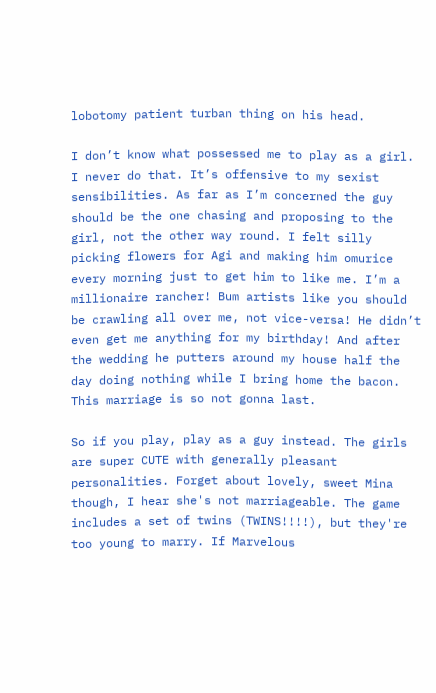lobotomy patient turban thing on his head.

I don’t know what possessed me to play as a girl. I never do that. It’s offensive to my sexist sensibilities. As far as I’m concerned the guy should be the one chasing and proposing to the girl, not the other way round. I felt silly picking flowers for Agi and making him omurice every morning just to get him to like me. I’m a millionaire rancher! Bum artists like you should be crawling all over me, not vice-versa! He didn’t even get me anything for my birthday! And after the wedding he putters around my house half the day doing nothing while I bring home the bacon. This marriage is so not gonna last.

So if you play, play as a guy instead. The girls are super CUTE with generally pleasant personalities. Forget about lovely, sweet Mina though, I hear she's not marriageable. The game includes a set of twins (TWINS!!!!), but they're too young to marry. If Marvelous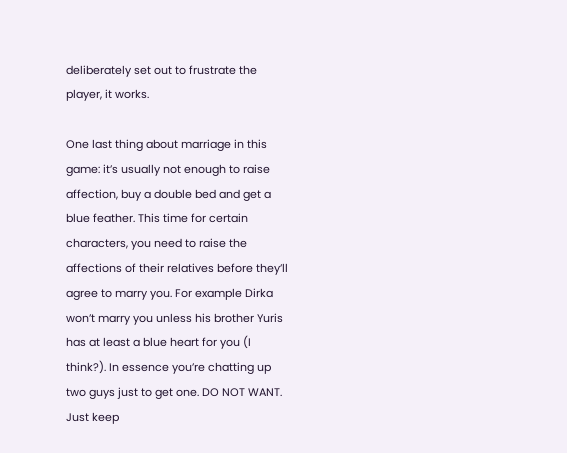deliberately set out to frustrate the player, it works.

One last thing about marriage in this game: it’s usually not enough to raise affection, buy a double bed and get a blue feather. This time for certain characters, you need to raise the affections of their relatives before they’ll agree to marry you. For example Dirka won’t marry you unless his brother Yuris has at least a blue heart for you (I think?). In essence you’re chatting up two guys just to get one. DO NOT WANT. Just keep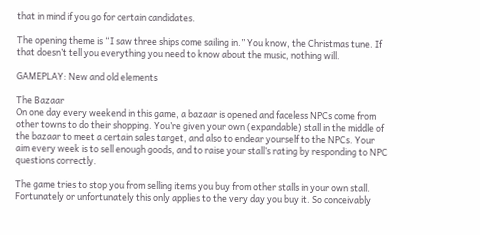that in mind if you go for certain candidates.

The opening theme is “I saw three ships come sailing in.” You know, the Christmas tune. If that doesn’t tell you everything you need to know about the music, nothing will.

GAMEPLAY: New and old elements

The Bazaar
On one day every weekend in this game, a bazaar is opened and faceless NPCs come from other towns to do their shopping. You’re given your own (expandable) stall in the middle of the bazaar to meet a certain sales target, and also to endear yourself to the NPCs. Your aim every week is to sell enough goods, and to raise your stall’s rating by responding to NPC questions correctly.

The game tries to stop you from selling items you buy from other stalls in your own stall. Fortunately or unfortunately this only applies to the very day you buy it. So conceivably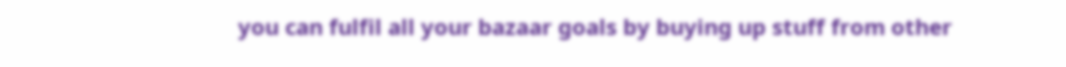you can fulfil all your bazaar goals by buying up stuff from other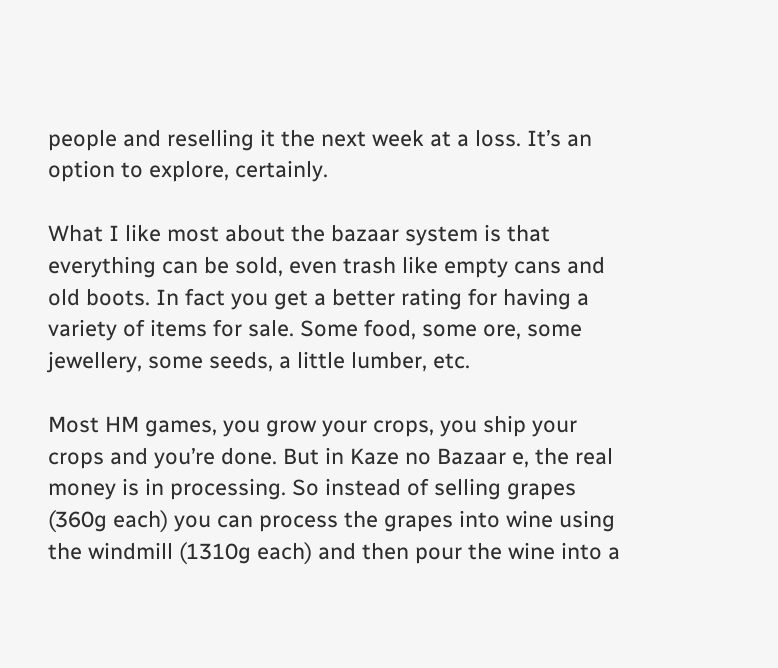people and reselling it the next week at a loss. It’s an option to explore, certainly.

What I like most about the bazaar system is that everything can be sold, even trash like empty cans and old boots. In fact you get a better rating for having a variety of items for sale. Some food, some ore, some jewellery, some seeds, a little lumber, etc.

Most HM games, you grow your crops, you ship your crops and you’re done. But in Kaze no Bazaar e, the real money is in processing. So instead of selling grapes (360g each) you can process the grapes into wine using the windmill (1310g each) and then pour the wine into a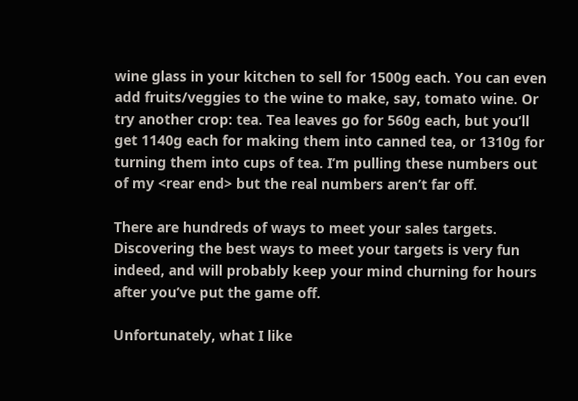wine glass in your kitchen to sell for 1500g each. You can even add fruits/veggies to the wine to make, say, tomato wine. Or try another crop: tea. Tea leaves go for 560g each, but you’ll get 1140g each for making them into canned tea, or 1310g for turning them into cups of tea. I’m pulling these numbers out of my <rear end> but the real numbers aren’t far off.

There are hundreds of ways to meet your sales targets. Discovering the best ways to meet your targets is very fun indeed, and will probably keep your mind churning for hours after you’ve put the game off.

Unfortunately, what I like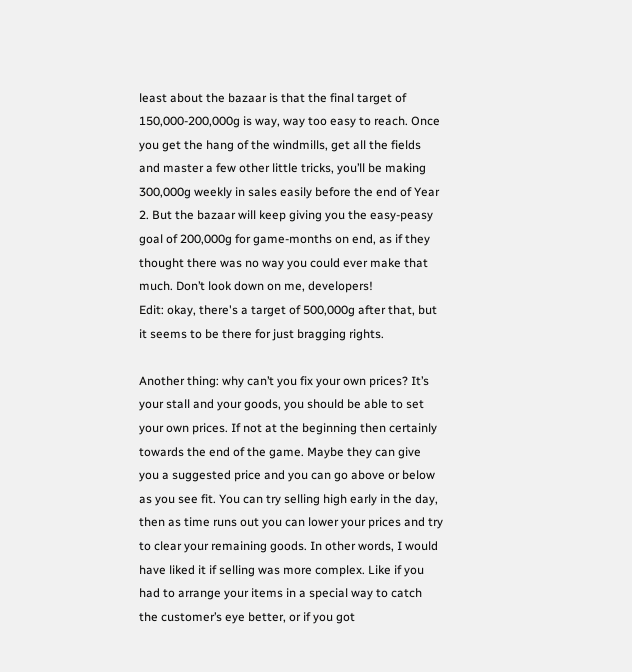least about the bazaar is that the final target of 150,000-200,000g is way, way too easy to reach. Once you get the hang of the windmills, get all the fields and master a few other little tricks, you’ll be making 300,000g weekly in sales easily before the end of Year 2. But the bazaar will keep giving you the easy-peasy goal of 200,000g for game-months on end, as if they thought there was no way you could ever make that much. Don’t look down on me, developers!
Edit: okay, there's a target of 500,000g after that, but it seems to be there for just bragging rights.

Another thing: why can’t you fix your own prices? It’s your stall and your goods, you should be able to set your own prices. If not at the beginning then certainly towards the end of the game. Maybe they can give you a suggested price and you can go above or below as you see fit. You can try selling high early in the day, then as time runs out you can lower your prices and try to clear your remaining goods. In other words, I would have liked it if selling was more complex. Like if you had to arrange your items in a special way to catch the customer’s eye better, or if you got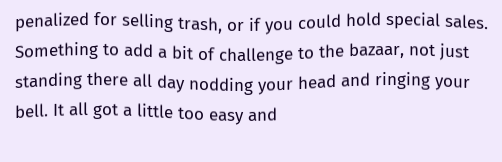penalized for selling trash, or if you could hold special sales. Something to add a bit of challenge to the bazaar, not just standing there all day nodding your head and ringing your bell. It all got a little too easy and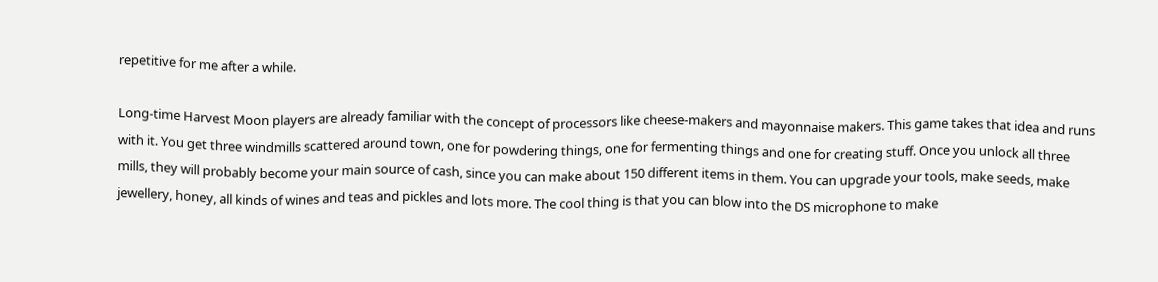repetitive for me after a while.

Long-time Harvest Moon players are already familiar with the concept of processors like cheese-makers and mayonnaise makers. This game takes that idea and runs with it. You get three windmills scattered around town, one for powdering things, one for fermenting things and one for creating stuff. Once you unlock all three mills, they will probably become your main source of cash, since you can make about 150 different items in them. You can upgrade your tools, make seeds, make jewellery, honey, all kinds of wines and teas and pickles and lots more. The cool thing is that you can blow into the DS microphone to make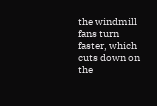the windmill fans turn faster, which cuts down on the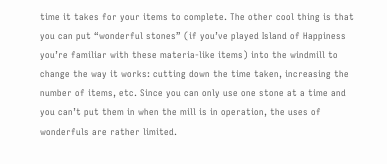time it takes for your items to complete. The other cool thing is that you can put “wonderful stones” (if you’ve played Island of Happiness you’re familiar with these materia-like items) into the windmill to change the way it works: cutting down the time taken, increasing the number of items, etc. Since you can only use one stone at a time and you can’t put them in when the mill is in operation, the uses of wonderfuls are rather limited.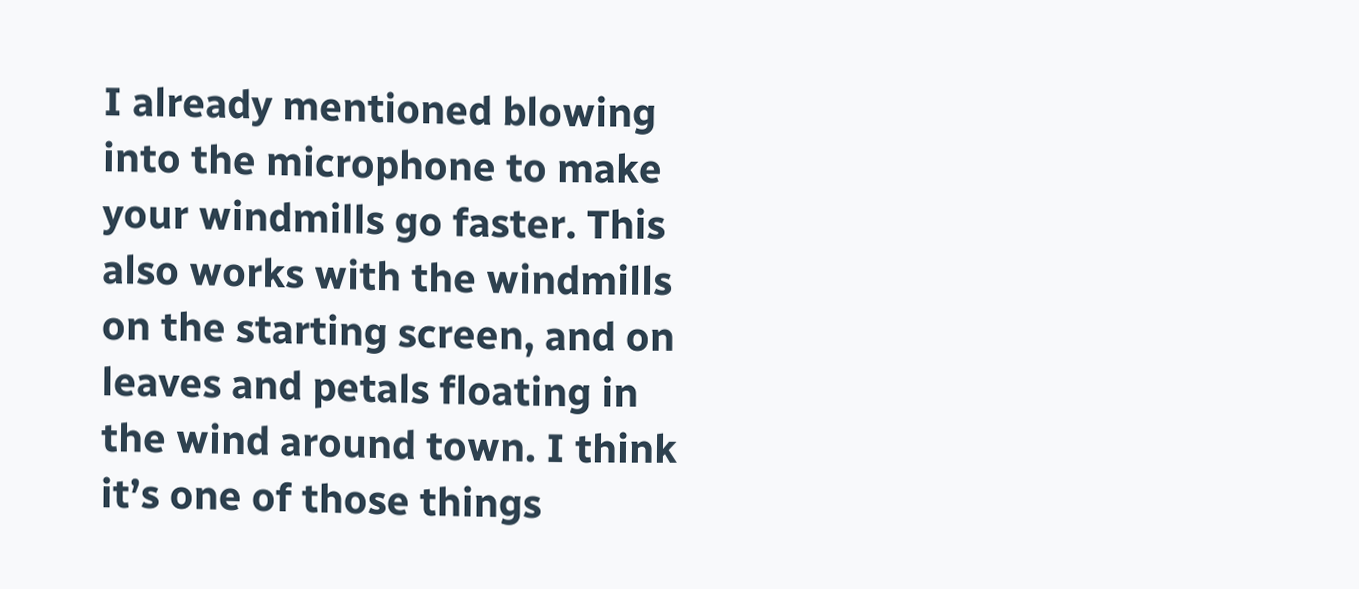I already mentioned blowing into the microphone to make your windmills go faster. This also works with the windmills on the starting screen, and on leaves and petals floating in the wind around town. I think it’s one of those things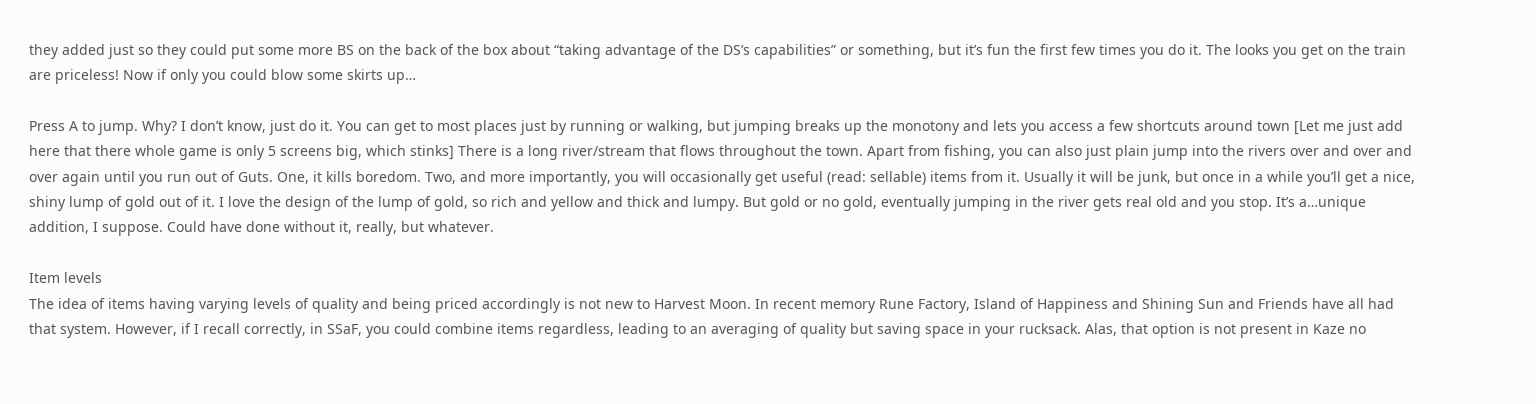they added just so they could put some more BS on the back of the box about “taking advantage of the DS’s capabilities” or something, but it’s fun the first few times you do it. The looks you get on the train are priceless! Now if only you could blow some skirts up…

Press A to jump. Why? I don’t know, just do it. You can get to most places just by running or walking, but jumping breaks up the monotony and lets you access a few shortcuts around town [Let me just add here that there whole game is only 5 screens big, which stinks] There is a long river/stream that flows throughout the town. Apart from fishing, you can also just plain jump into the rivers over and over and over again until you run out of Guts. One, it kills boredom. Two, and more importantly, you will occasionally get useful (read: sellable) items from it. Usually it will be junk, but once in a while you’ll get a nice, shiny lump of gold out of it. I love the design of the lump of gold, so rich and yellow and thick and lumpy. But gold or no gold, eventually jumping in the river gets real old and you stop. It’s a…unique addition, I suppose. Could have done without it, really, but whatever.

Item levels
The idea of items having varying levels of quality and being priced accordingly is not new to Harvest Moon. In recent memory Rune Factory, Island of Happiness and Shining Sun and Friends have all had that system. However, if I recall correctly, in SSaF, you could combine items regardless, leading to an averaging of quality but saving space in your rucksack. Alas, that option is not present in Kaze no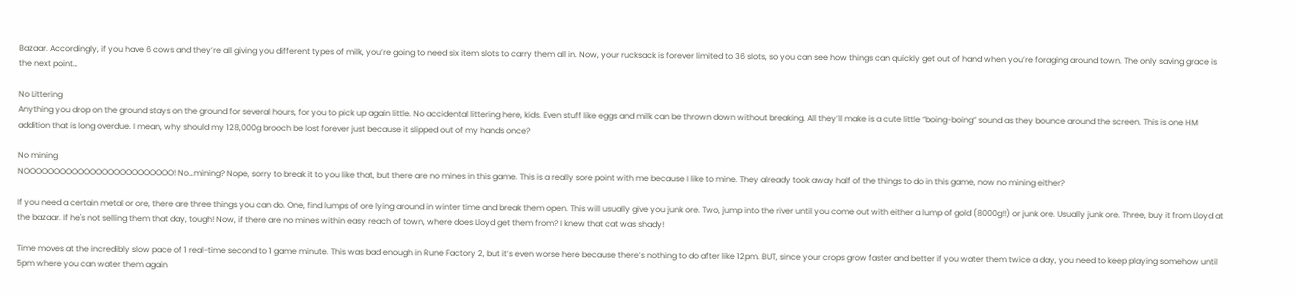Bazaar. Accordingly, if you have 6 cows and they’re all giving you different types of milk, you’re going to need six item slots to carry them all in. Now, your rucksack is forever limited to 36 slots, so you can see how things can quickly get out of hand when you’re foraging around town. The only saving grace is the next point…

No Littering
Anything you drop on the ground stays on the ground for several hours, for you to pick up again little. No accidental littering here, kids. Even stuff like eggs and milk can be thrown down without breaking. All they’ll make is a cute little “boing-boing” sound as they bounce around the screen. This is one HM addition that is long overdue. I mean, why should my 128,000g brooch be lost forever just because it slipped out of my hands once?

No mining
NOOOOOOOOOOOOOOOOOOOOOOOOO! No…mining? Nope, sorry to break it to you like that, but there are no mines in this game. This is a really sore point with me because I like to mine. They already took away half of the things to do in this game, now no mining either?

If you need a certain metal or ore, there are three things you can do. One, find lumps of ore lying around in winter time and break them open. This will usually give you junk ore. Two, jump into the river until you come out with either a lump of gold (8000g!!) or junk ore. Usually junk ore. Three, buy it from Lloyd at the bazaar. If he's not selling them that day, tough! Now, if there are no mines within easy reach of town, where does Lloyd get them from? I knew that cat was shady!

Time moves at the incredibly slow pace of 1 real-time second to 1 game minute. This was bad enough in Rune Factory 2, but it’s even worse here because there’s nothing to do after like 12pm. BUT, since your crops grow faster and better if you water them twice a day, you need to keep playing somehow until 5pm where you can water them again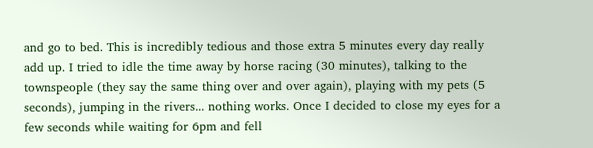and go to bed. This is incredibly tedious and those extra 5 minutes every day really add up. I tried to idle the time away by horse racing (30 minutes), talking to the townspeople (they say the same thing over and over again), playing with my pets (5 seconds), jumping in the rivers... nothing works. Once I decided to close my eyes for a few seconds while waiting for 6pm and fell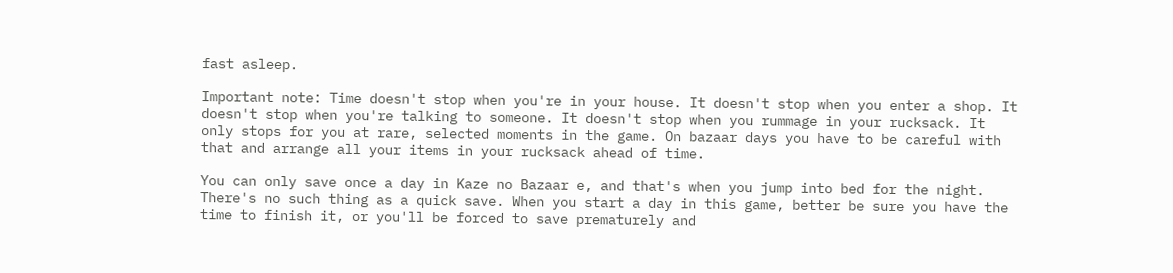fast asleep.

Important note: Time doesn't stop when you're in your house. It doesn't stop when you enter a shop. It doesn't stop when you're talking to someone. It doesn't stop when you rummage in your rucksack. It only stops for you at rare, selected moments in the game. On bazaar days you have to be careful with that and arrange all your items in your rucksack ahead of time.

You can only save once a day in Kaze no Bazaar e, and that's when you jump into bed for the night. There's no such thing as a quick save. When you start a day in this game, better be sure you have the time to finish it, or you'll be forced to save prematurely and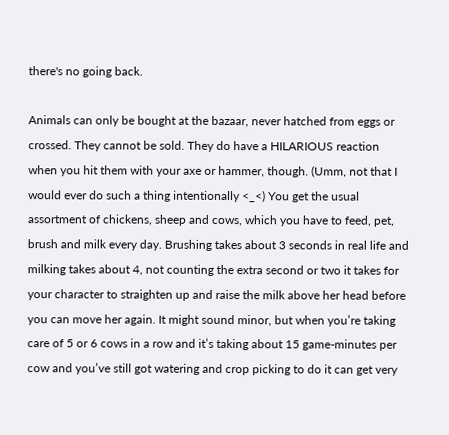there's no going back.

Animals can only be bought at the bazaar, never hatched from eggs or crossed. They cannot be sold. They do have a HILARIOUS reaction when you hit them with your axe or hammer, though. (Umm, not that I would ever do such a thing intentionally <_<) You get the usual assortment of chickens, sheep and cows, which you have to feed, pet, brush and milk every day. Brushing takes about 3 seconds in real life and milking takes about 4, not counting the extra second or two it takes for your character to straighten up and raise the milk above her head before you can move her again. It might sound minor, but when you’re taking care of 5 or 6 cows in a row and it’s taking about 15 game-minutes per cow and you’ve still got watering and crop picking to do it can get very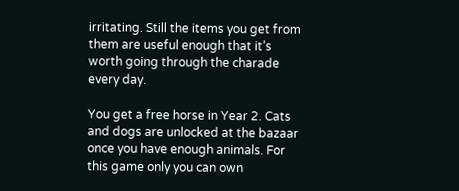irritating. Still the items you get from them are useful enough that it’s worth going through the charade every day.

You get a free horse in Year 2. Cats and dogs are unlocked at the bazaar once you have enough animals. For this game only you can own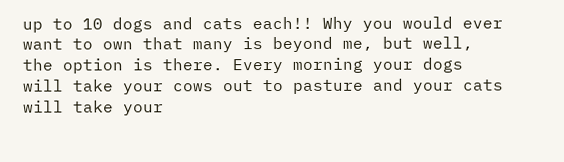up to 10 dogs and cats each!! Why you would ever want to own that many is beyond me, but well, the option is there. Every morning your dogs will take your cows out to pasture and your cats will take your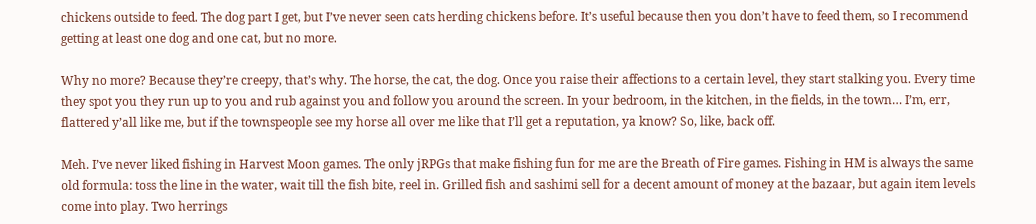chickens outside to feed. The dog part I get, but I’ve never seen cats herding chickens before. It’s useful because then you don’t have to feed them, so I recommend getting at least one dog and one cat, but no more.

Why no more? Because they’re creepy, that’s why. The horse, the cat, the dog. Once you raise their affections to a certain level, they start stalking you. Every time they spot you they run up to you and rub against you and follow you around the screen. In your bedroom, in the kitchen, in the fields, in the town… I’m, err, flattered y’all like me, but if the townspeople see my horse all over me like that I’ll get a reputation, ya know? So, like, back off.

Meh. I’ve never liked fishing in Harvest Moon games. The only jRPGs that make fishing fun for me are the Breath of Fire games. Fishing in HM is always the same old formula: toss the line in the water, wait till the fish bite, reel in. Grilled fish and sashimi sell for a decent amount of money at the bazaar, but again item levels come into play. Two herrings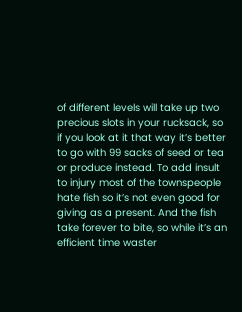of different levels will take up two precious slots in your rucksack, so if you look at it that way it’s better to go with 99 sacks of seed or tea or produce instead. To add insult to injury most of the townspeople hate fish so it’s not even good for giving as a present. And the fish take forever to bite, so while it’s an efficient time waster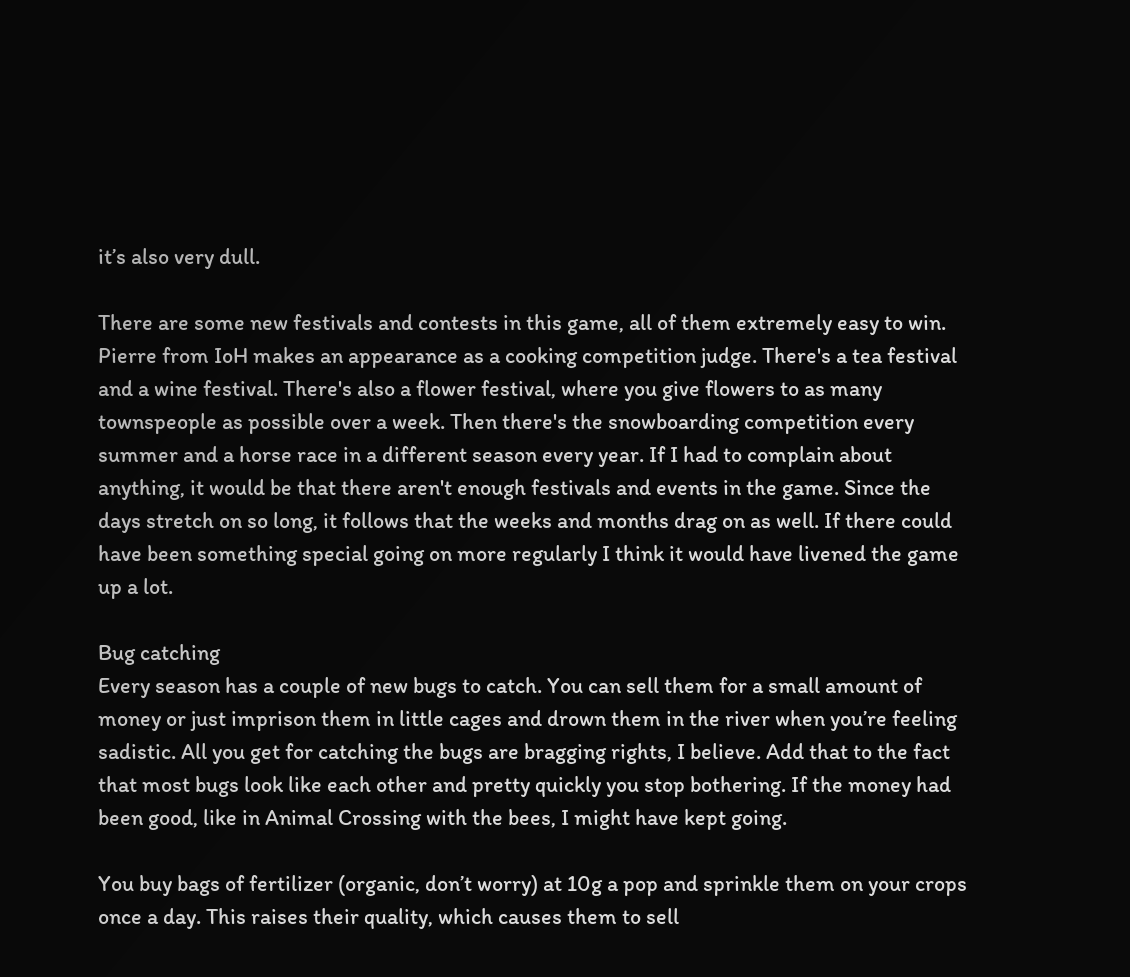it’s also very dull.

There are some new festivals and contests in this game, all of them extremely easy to win. Pierre from IoH makes an appearance as a cooking competition judge. There's a tea festival and a wine festival. There's also a flower festival, where you give flowers to as many townspeople as possible over a week. Then there's the snowboarding competition every summer and a horse race in a different season every year. If I had to complain about anything, it would be that there aren't enough festivals and events in the game. Since the days stretch on so long, it follows that the weeks and months drag on as well. If there could have been something special going on more regularly I think it would have livened the game up a lot.

Bug catching
Every season has a couple of new bugs to catch. You can sell them for a small amount of money or just imprison them in little cages and drown them in the river when you’re feeling sadistic. All you get for catching the bugs are bragging rights, I believe. Add that to the fact that most bugs look like each other and pretty quickly you stop bothering. If the money had been good, like in Animal Crossing with the bees, I might have kept going.

You buy bags of fertilizer (organic, don’t worry) at 10g a pop and sprinkle them on your crops once a day. This raises their quality, which causes them to sell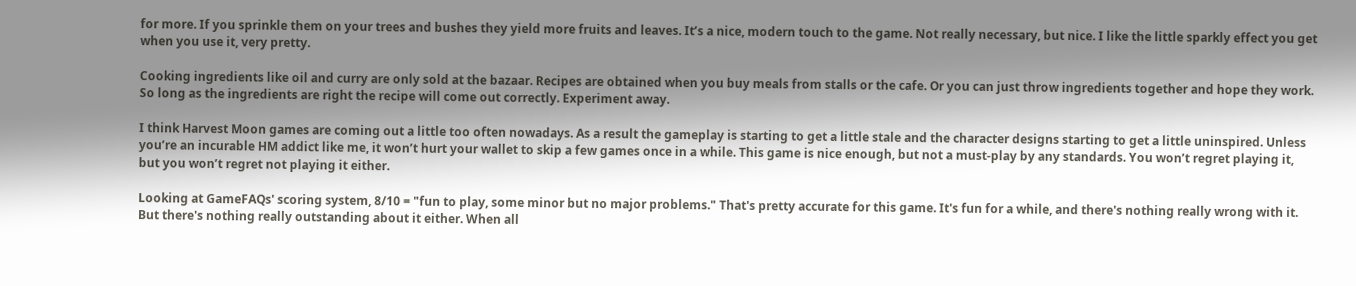for more. If you sprinkle them on your trees and bushes they yield more fruits and leaves. It’s a nice, modern touch to the game. Not really necessary, but nice. I like the little sparkly effect you get when you use it, very pretty.

Cooking ingredients like oil and curry are only sold at the bazaar. Recipes are obtained when you buy meals from stalls or the cafe. Or you can just throw ingredients together and hope they work. So long as the ingredients are right the recipe will come out correctly. Experiment away.

I think Harvest Moon games are coming out a little too often nowadays. As a result the gameplay is starting to get a little stale and the character designs starting to get a little uninspired. Unless you’re an incurable HM addict like me, it won’t hurt your wallet to skip a few games once in a while. This game is nice enough, but not a must-play by any standards. You won’t regret playing it, but you won’t regret not playing it either.

Looking at GameFAQs' scoring system, 8/10 = "fun to play, some minor but no major problems." That's pretty accurate for this game. It's fun for a while, and there's nothing really wrong with it. But there's nothing really outstanding about it either. When all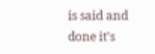is said and done it's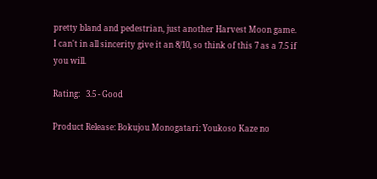pretty bland and pedestrian, just another Harvest Moon game. I can't in all sincerity give it an 8/10, so think of this 7 as a 7.5 if you will.

Rating:   3.5 - Good

Product Release: Bokujou Monogatari: Youkoso Kaze no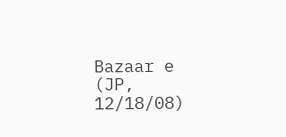Bazaar e (JP, 12/18/08)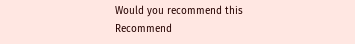Would you recommend this
Recommend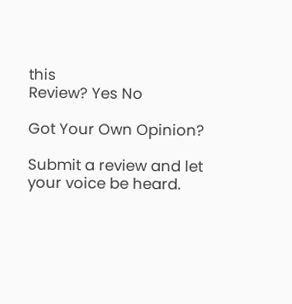this
Review? Yes No

Got Your Own Opinion?

Submit a review and let your voice be heard.